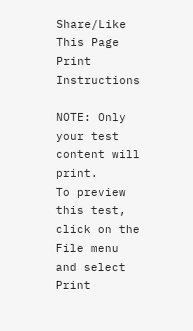Share/Like This Page
Print Instructions

NOTE: Only your test content will print.
To preview this test, click on the File menu and select Print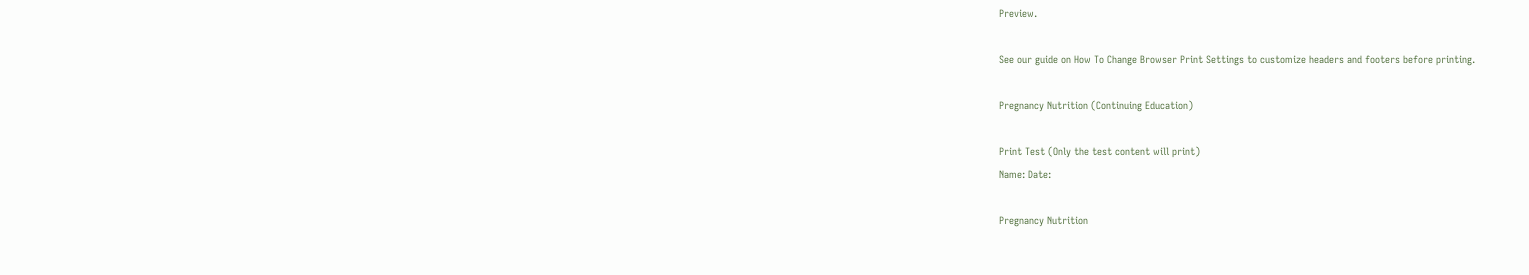Preview.

See our guide on How To Change Browser Print Settings to customize headers and footers before printing.

Pregnancy Nutrition (Continuing Education)

Print Test (Only the test content will print)
Name: Date:

Pregnancy Nutrition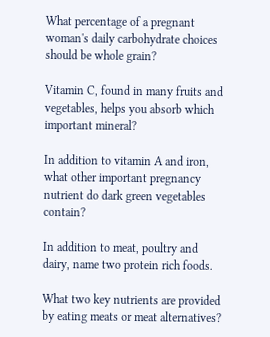What percentage of a pregnant woman's daily carbohydrate choices should be whole grain?

Vitamin C, found in many fruits and vegetables, helps you absorb which important mineral?

In addition to vitamin A and iron, what other important pregnancy nutrient do dark green vegetables contain?

In addition to meat, poultry and dairy, name two protein rich foods.

What two key nutrients are provided by eating meats or meat alternatives?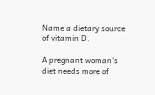Name a dietary source of vitamin D.

A pregnant woman's diet needs more of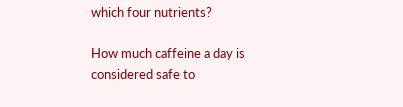which four nutrients?

How much caffeine a day is considered safe to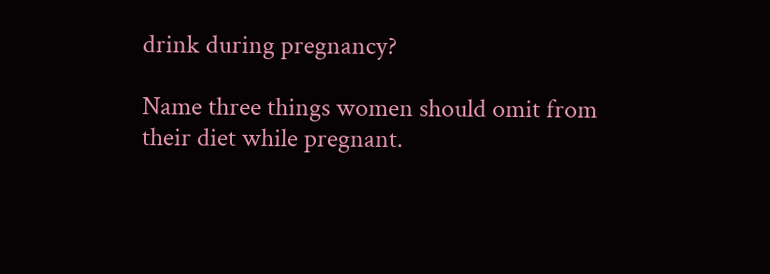drink during pregnancy?

Name three things women should omit from their diet while pregnant.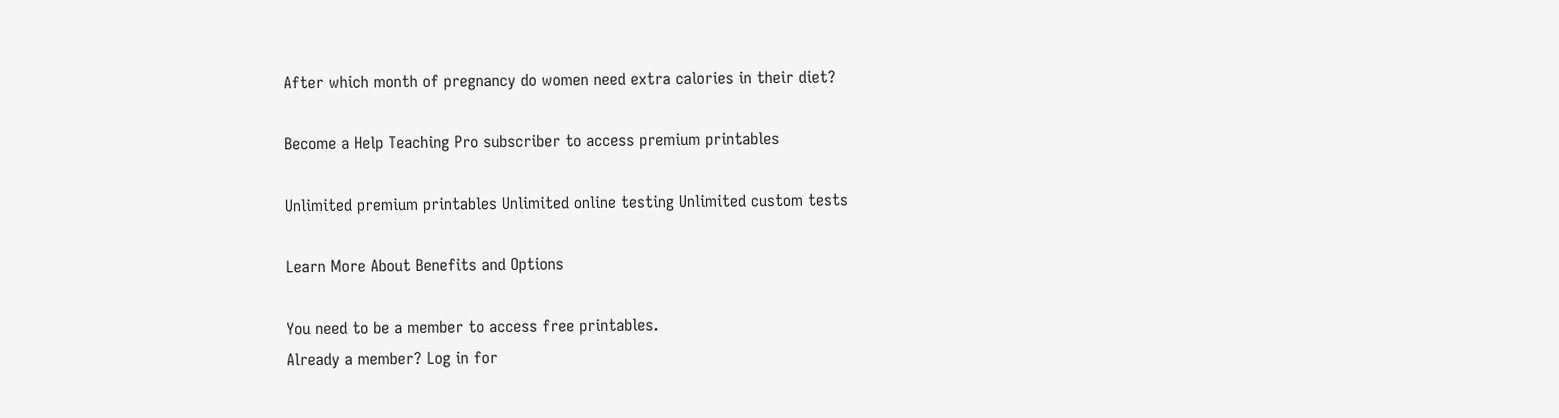After which month of pregnancy do women need extra calories in their diet?

Become a Help Teaching Pro subscriber to access premium printables

Unlimited premium printables Unlimited online testing Unlimited custom tests

Learn More About Benefits and Options

You need to be a member to access free printables.
Already a member? Log in for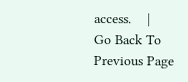access.    |    Go Back To Previous Page